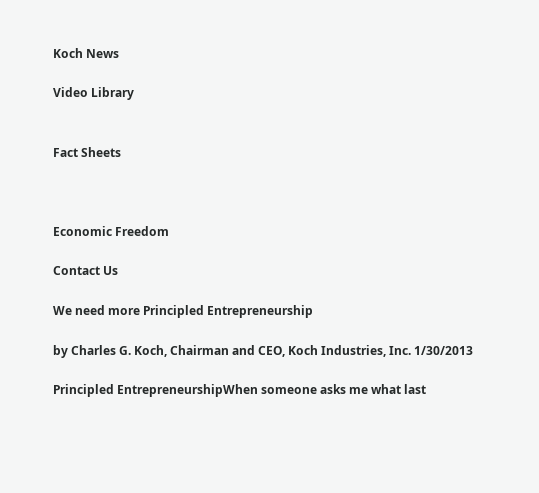Koch News

Video Library


Fact Sheets



Economic Freedom

Contact Us

We need more Principled Entrepreneurship

by Charles G. Koch, Chairman and CEO, Koch Industries, Inc. 1/30/2013

Principled EntrepreneurshipWhen someone asks me what last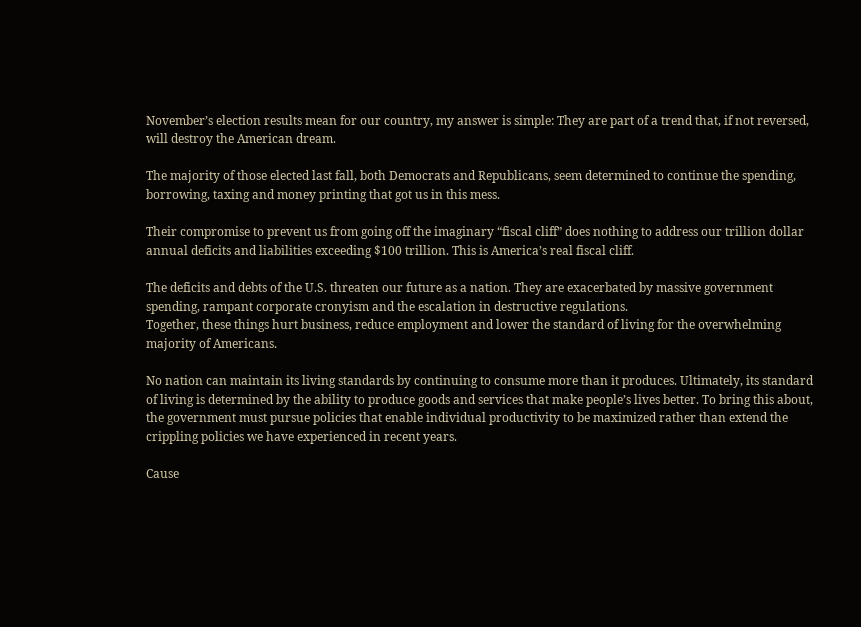November’s election results mean for our country, my answer is simple: They are part of a trend that, if not reversed, will destroy the American dream.

The majority of those elected last fall, both Democrats and Republicans, seem determined to continue the spending, borrowing, taxing and money printing that got us in this mess.

Their compromise to prevent us from going off the imaginary “fiscal cliff” does nothing to address our trillion dollar annual deficits and liabilities exceeding $100 trillion. This is America’s real fiscal cliff.

The deficits and debts of the U.S. threaten our future as a nation. They are exacerbated by massive government spending, rampant corporate cronyism and the escalation in destructive regulations.
Together, these things hurt business, reduce employment and lower the standard of living for the overwhelming majority of Americans.

No nation can maintain its living standards by continuing to consume more than it produces. Ultimately, its standard of living is determined by the ability to produce goods and services that make people’s lives better. To bring this about, the government must pursue policies that enable individual productivity to be maximized rather than extend the crippling policies we have experienced in recent years.

Cause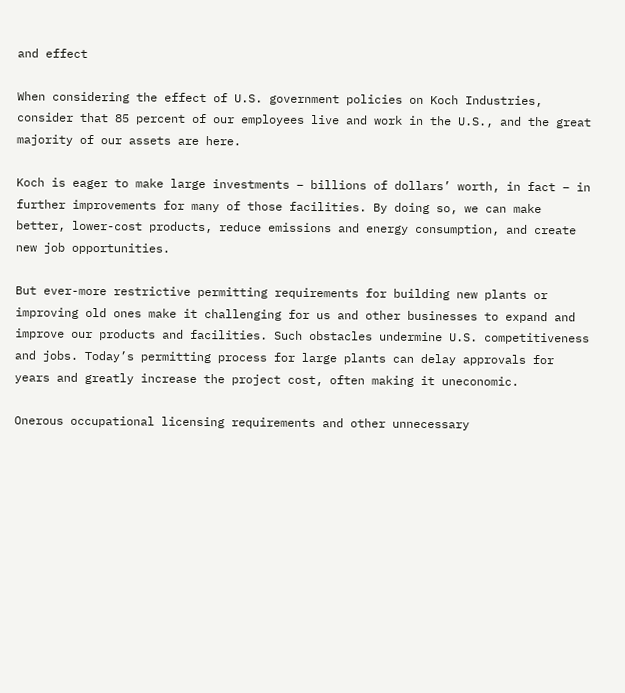and effect

When considering the effect of U.S. government policies on Koch Industries, consider that 85 percent of our employees live and work in the U.S., and the great majority of our assets are here.

Koch is eager to make large investments – billions of dollars’ worth, in fact – in further improvements for many of those facilities. By doing so, we can make better, lower-cost products, reduce emissions and energy consumption, and create new job opportunities.

But ever-more restrictive permitting requirements for building new plants or improving old ones make it challenging for us and other businesses to expand and improve our products and facilities. Such obstacles undermine U.S. competitiveness and jobs. Today’s permitting process for large plants can delay approvals for years and greatly increase the project cost, often making it uneconomic.

Onerous occupational licensing requirements and other unnecessary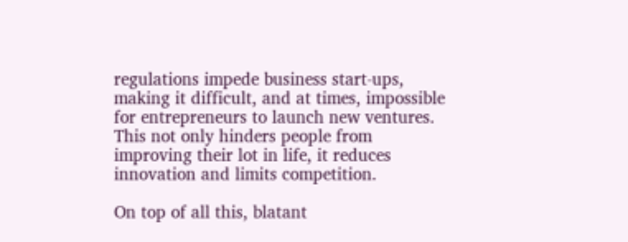regulations impede business start-ups, making it difficult, and at times, impossible for entrepreneurs to launch new ventures. This not only hinders people from improving their lot in life, it reduces innovation and limits competition.

On top of all this, blatant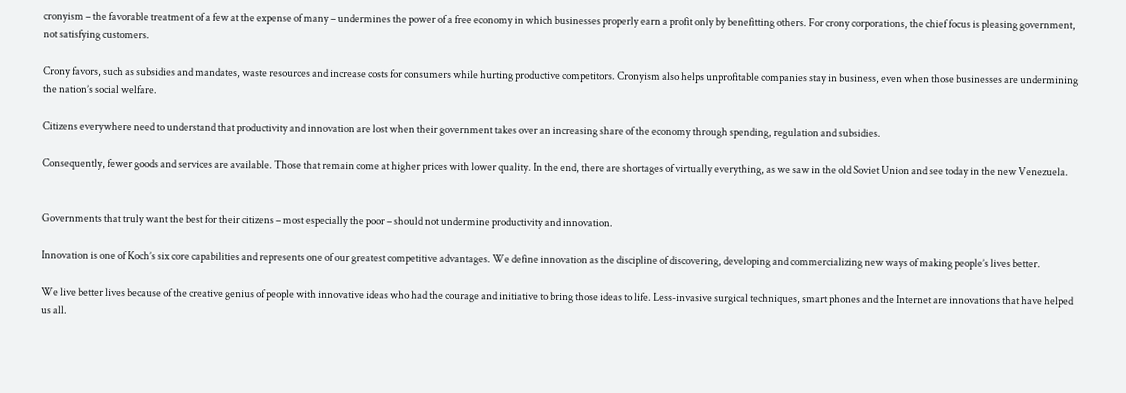cronyism – the favorable treatment of a few at the expense of many – undermines the power of a free economy in which businesses properly earn a profit only by benefitting others. For crony corporations, the chief focus is pleasing government, not satisfying customers.

Crony favors, such as subsidies and mandates, waste resources and increase costs for consumers while hurting productive competitors. Cronyism also helps unprofitable companies stay in business, even when those businesses are undermining the nation’s social welfare.

Citizens everywhere need to understand that productivity and innovation are lost when their government takes over an increasing share of the economy through spending, regulation and subsidies.

Consequently, fewer goods and services are available. Those that remain come at higher prices with lower quality. In the end, there are shortages of virtually everything, as we saw in the old Soviet Union and see today in the new Venezuela.


Governments that truly want the best for their citizens – most especially the poor – should not undermine productivity and innovation.

Innovation is one of Koch’s six core capabilities and represents one of our greatest competitive advantages. We define innovation as the discipline of discovering, developing and commercializing new ways of making people’s lives better.

We live better lives because of the creative genius of people with innovative ideas who had the courage and initiative to bring those ideas to life. Less-invasive surgical techniques, smart phones and the Internet are innovations that have helped us all.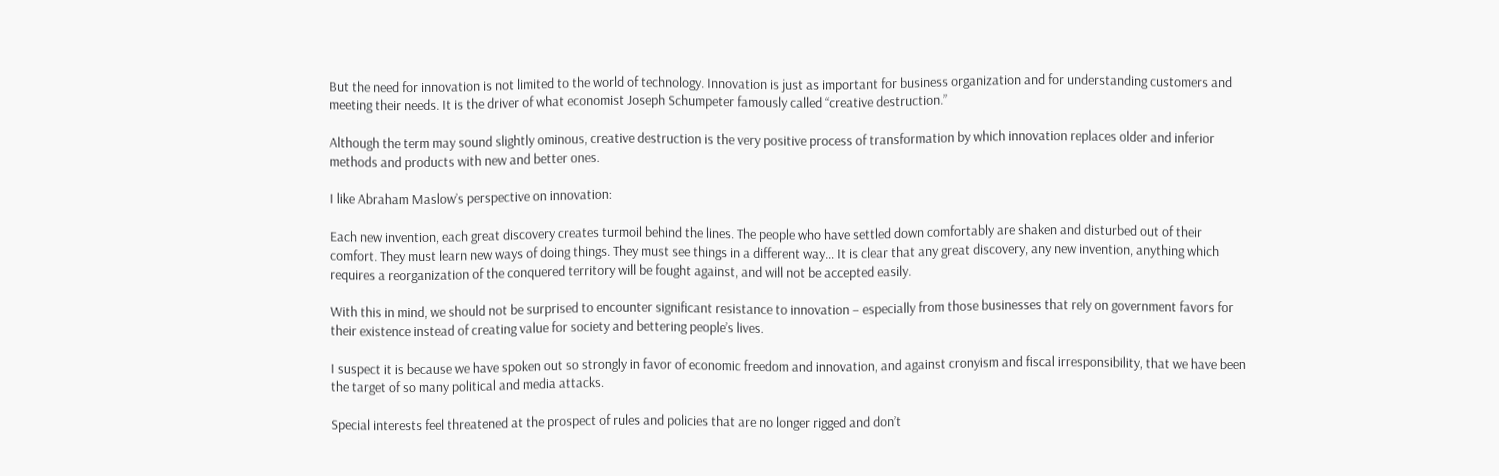But the need for innovation is not limited to the world of technology. Innovation is just as important for business organization and for understanding customers and meeting their needs. It is the driver of what economist Joseph Schumpeter famously called “creative destruction.”

Although the term may sound slightly ominous, creative destruction is the very positive process of transformation by which innovation replaces older and inferior methods and products with new and better ones.

I like Abraham Maslow’s perspective on innovation:

Each new invention, each great discovery creates turmoil behind the lines. The people who have settled down comfortably are shaken and disturbed out of their comfort. They must learn new ways of doing things. They must see things in a different way… It is clear that any great discovery, any new invention, anything which requires a reorganization of the conquered territory will be fought against, and will not be accepted easily.

With this in mind, we should not be surprised to encounter significant resistance to innovation – especially from those businesses that rely on government favors for their existence instead of creating value for society and bettering people’s lives.

I suspect it is because we have spoken out so strongly in favor of economic freedom and innovation, and against cronyism and fiscal irresponsibility, that we have been the target of so many political and media attacks.

Special interests feel threatened at the prospect of rules and policies that are no longer rigged and don’t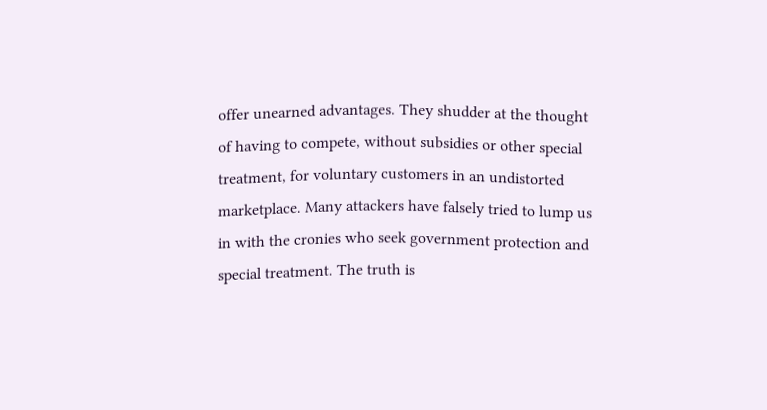offer unearned advantages. They shudder at the thought of having to compete, without subsidies or other special treatment, for voluntary customers in an undistorted marketplace. Many attackers have falsely tried to lump us in with the cronies who seek government protection and special treatment. The truth is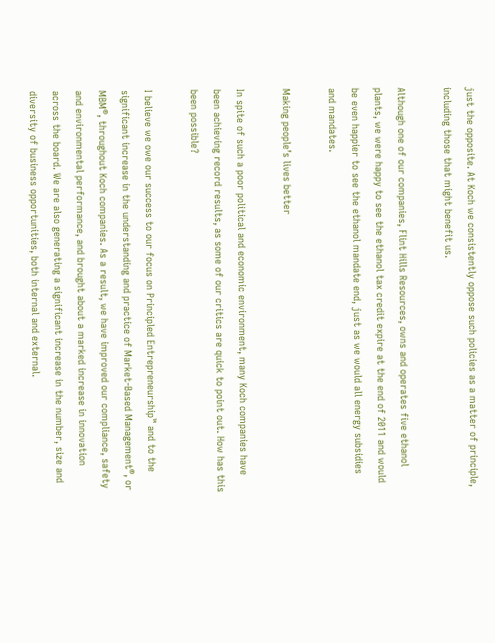just the opposite. At Koch we consistently oppose such policies as a matter of principle, including those that might benefit us.

Although one of our companies, Flint Hills Resources, owns and operates five ethanol plants, we were happy to see the ethanol tax credit expire at the end of 2011 and would be even happier to see the ethanol mandate end, just as we would all energy subsidies and mandates.

Making people’s lives better

In spite of such a poor political and economic environment, many Koch companies have been achieving record results, as some of our critics are quick to point out. How has this been possible?

I believe we owe our success to our focus on Principled Entrepreneurship™ and to the significant increase in the understanding and practice of Market-Based Management®, or MBM®, throughout Koch companies. As a result, we have improved our compliance, safety and environmental performance, and brought about a marked increase in innovation across the board. We are also generating a significant increase in the number, size and diversity of business opportunities, both internal and external.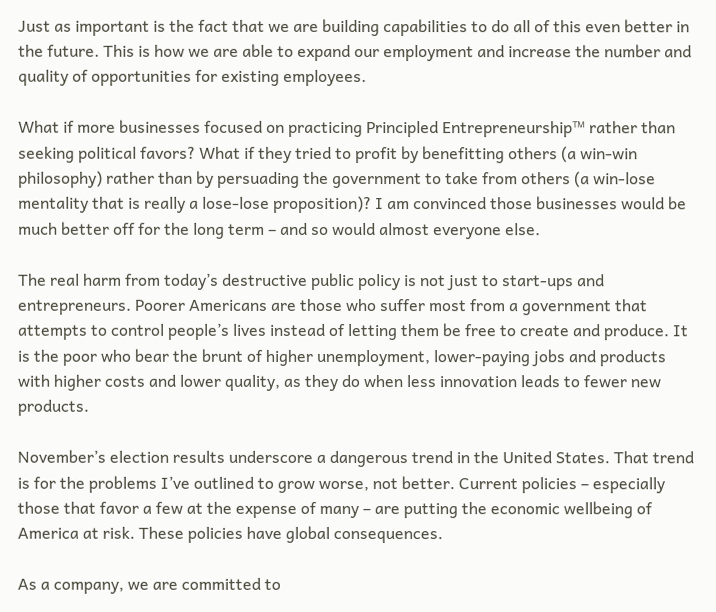Just as important is the fact that we are building capabilities to do all of this even better in the future. This is how we are able to expand our employment and increase the number and quality of opportunities for existing employees.

What if more businesses focused on practicing Principled Entrepreneurship™ rather than seeking political favors? What if they tried to profit by benefitting others (a win-win philosophy) rather than by persuading the government to take from others (a win-lose mentality that is really a lose-lose proposition)? I am convinced those businesses would be much better off for the long term – and so would almost everyone else.

The real harm from today’s destructive public policy is not just to start-ups and entrepreneurs. Poorer Americans are those who suffer most from a government that attempts to control people’s lives instead of letting them be free to create and produce. It is the poor who bear the brunt of higher unemployment, lower-paying jobs and products with higher costs and lower quality, as they do when less innovation leads to fewer new products.

November’s election results underscore a dangerous trend in the United States. That trend is for the problems I’ve outlined to grow worse, not better. Current policies – especially those that favor a few at the expense of many – are putting the economic wellbeing of America at risk. These policies have global consequences.

As a company, we are committed to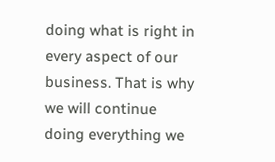doing what is right in every aspect of our business. That is why we will continue doing everything we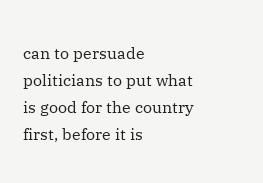can to persuade politicians to put what is good for the country first, before it is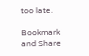too late.

Bookmark and Share